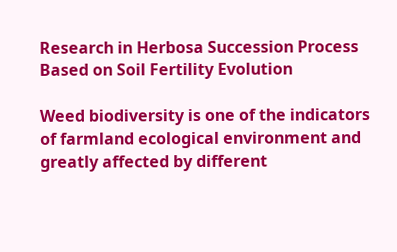Research in Herbosa Succession Process Based on Soil Fertility Evolution

Weed biodiversity is one of the indicators of farmland ecological environment and greatly affected by different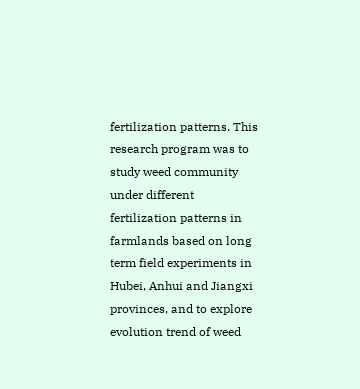fertilization patterns. This research program was to study weed community under different fertilization patterns in farmlands based on long term field experiments in Hubei, Anhui and Jiangxi provinces, and to explore evolution trend of weed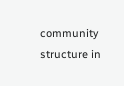community structure in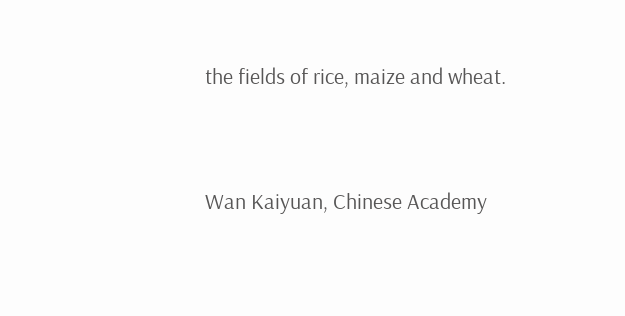the fields of rice, maize and wheat.


Wan Kaiyuan, Chinese Academy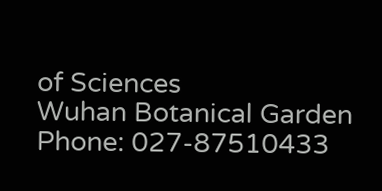of Sciences
Wuhan Botanical Garden
Phone: 027-87510433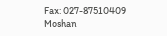Fax: 027-87510409
Moshan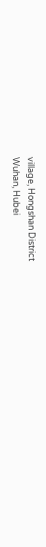village, Hongshan District
Wuhan, Hubei